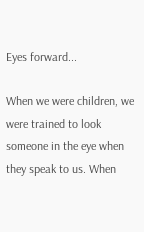Eyes forward...

When we were children, we were trained to look someone in the eye when they speak to us. When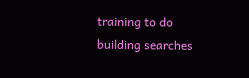training to do building searches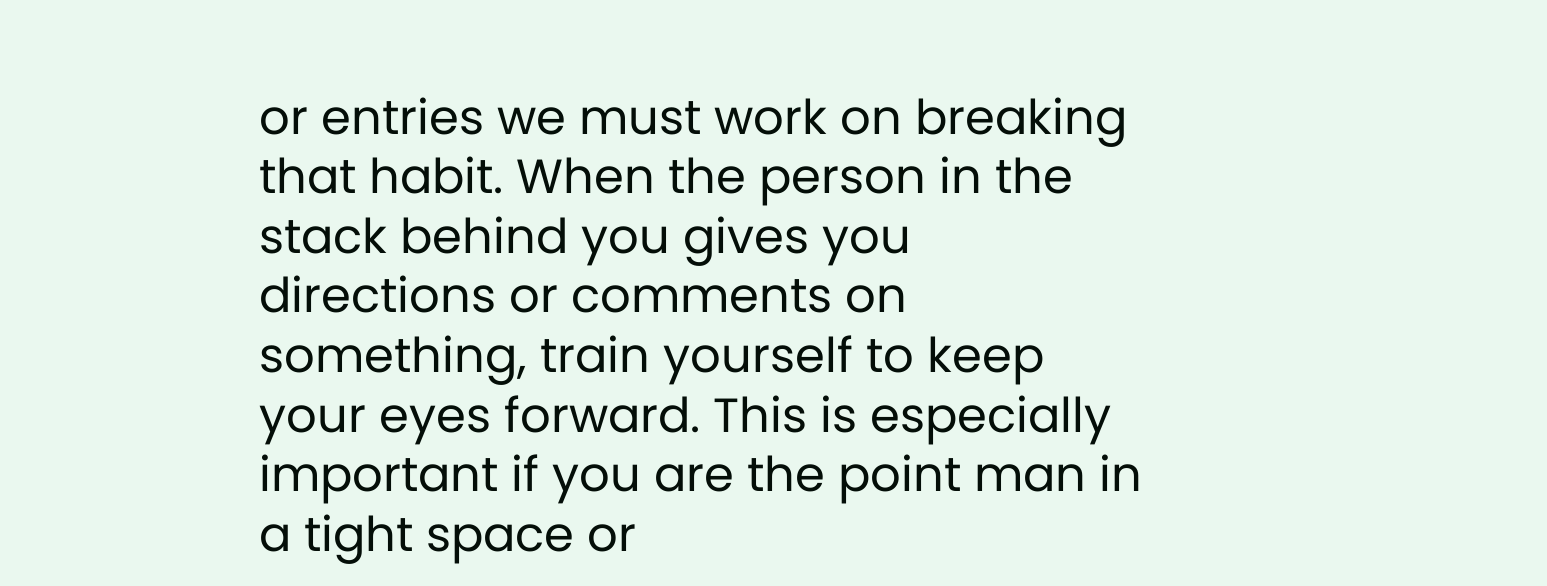or entries we must work on breaking that habit. When the person in the stack behind you gives you directions or comments on something, train yourself to keep your eyes forward. This is especially important if you are the point man in a tight space or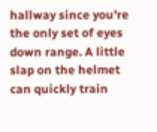hallway since you're the only set of eyes down range. A little slap on the helmet can quickly train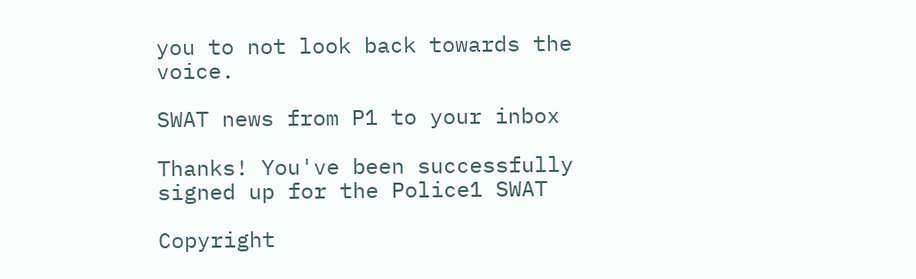you to not look back towards the voice.

SWAT news from P1 to your inbox

Thanks! You've been successfully signed up for the Police1 SWAT

Copyright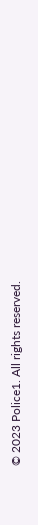© 2023 Police1. All rights reserved.